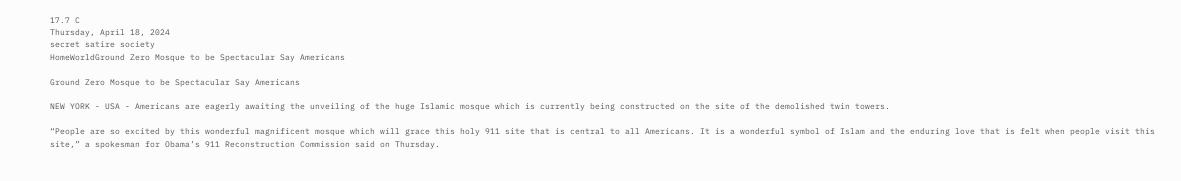17.7 C
Thursday, April 18, 2024
secret satire society
HomeWorldGround Zero Mosque to be Spectacular Say Americans

Ground Zero Mosque to be Spectacular Say Americans

NEW YORK - USA - Americans are eagerly awaiting the unveiling of the huge Islamic mosque which is currently being constructed on the site of the demolished twin towers.

“People are so excited by this wonderful magnificent mosque which will grace this holy 911 site that is central to all Americans. It is a wonderful symbol of Islam and the enduring love that is felt when people visit this site,” a spokesman for Obama’s 911 Reconstruction Commission said on Thursday.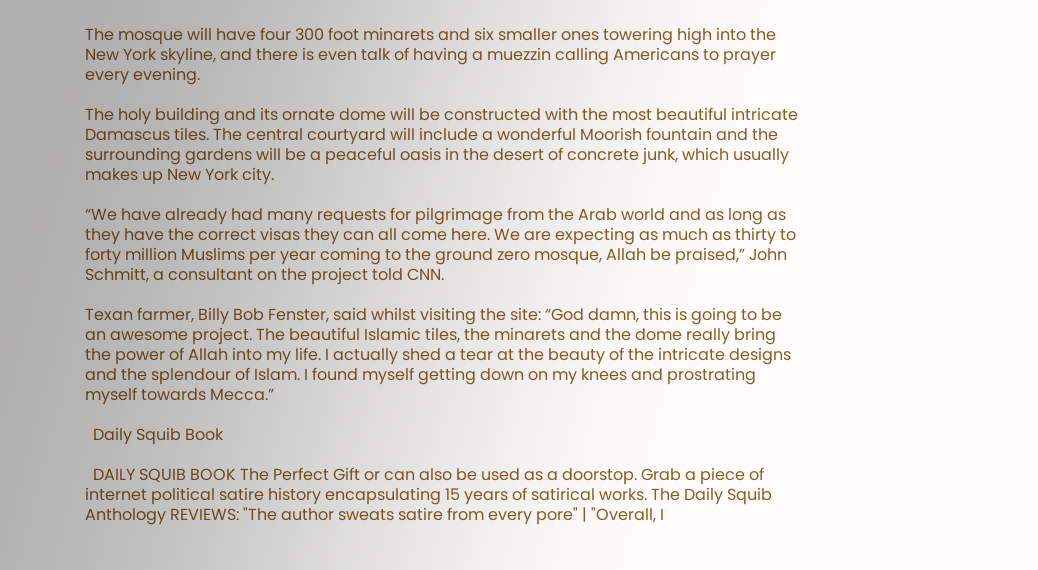The mosque will have four 300 foot minarets and six smaller ones towering high into the New York skyline, and there is even talk of having a muezzin calling Americans to prayer every evening.

The holy building and its ornate dome will be constructed with the most beautiful intricate Damascus tiles. The central courtyard will include a wonderful Moorish fountain and the surrounding gardens will be a peaceful oasis in the desert of concrete junk, which usually makes up New York city.

“We have already had many requests for pilgrimage from the Arab world and as long as they have the correct visas they can all come here. We are expecting as much as thirty to forty million Muslims per year coming to the ground zero mosque, Allah be praised,” John Schmitt, a consultant on the project told CNN.

Texan farmer, Billy Bob Fenster, said whilst visiting the site: “God damn, this is going to be an awesome project. The beautiful Islamic tiles, the minarets and the dome really bring the power of Allah into my life. I actually shed a tear at the beauty of the intricate designs and the splendour of Islam. I found myself getting down on my knees and prostrating myself towards Mecca.”

  Daily Squib Book

  DAILY SQUIB BOOK The Perfect Gift or can also be used as a doorstop. Grab a piece of internet political satire history encapsulating 15 years of satirical works. The Daily Squib Anthology REVIEWS: "The author sweats satire from every pore" | "Overall, I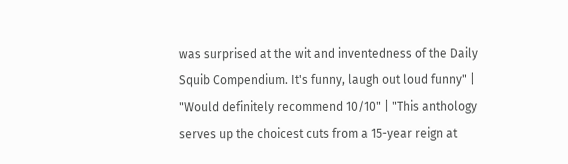was surprised at the wit and inventedness of the Daily Squib Compendium. It's funny, laugh out loud funny" | "Would definitely recommend 10/10" | "This anthology serves up the choicest cuts from a 15-year reign at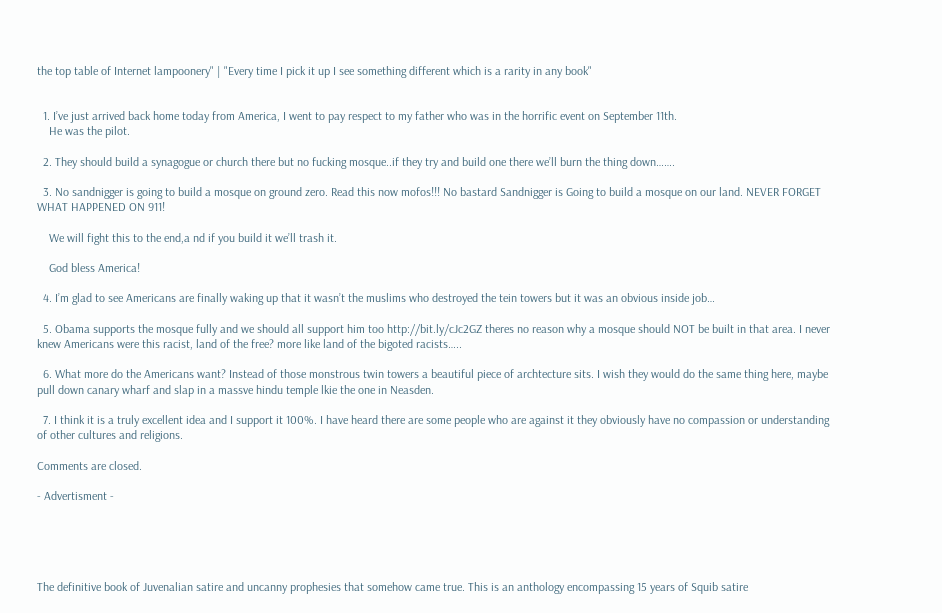the top table of Internet lampoonery" | "Every time I pick it up I see something different which is a rarity in any book"


  1. I’ve just arrived back home today from America, I went to pay respect to my father who was in the horrific event on September 11th.
    He was the pilot.

  2. They should build a synagogue or church there but no fucking mosque..if they try and build one there we’ll burn the thing down…….

  3. No sandnigger is going to build a mosque on ground zero. Read this now mofos!!! No bastard Sandnigger is Going to build a mosque on our land. NEVER FORGET WHAT HAPPENED ON 911!

    We will fight this to the end,a nd if you build it we’ll trash it.

    God bless America!

  4. I’m glad to see Americans are finally waking up that it wasn’t the muslims who destroyed the tein towers but it was an obvious inside job…

  5. Obama supports the mosque fully and we should all support him too http://bit.ly/cJc2GZ theres no reason why a mosque should NOT be built in that area. I never knew Americans were this racist, land of the free? more like land of the bigoted racists…..

  6. What more do the Americans want? Instead of those monstrous twin towers a beautiful piece of archtecture sits. I wish they would do the same thing here, maybe pull down canary wharf and slap in a massve hindu temple lkie the one in Neasden.

  7. I think it is a truly excellent idea and I support it 100%. I have heard there are some people who are against it they obviously have no compassion or understanding of other cultures and religions.

Comments are closed.

- Advertisment -





The definitive book of Juvenalian satire and uncanny prophesies that somehow came true. This is an anthology encompassing 15 years of Squib satire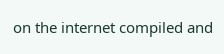on the internet compiled and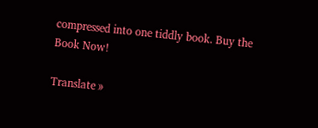compressed into one tiddly book. Buy the Book Now!

Translate »